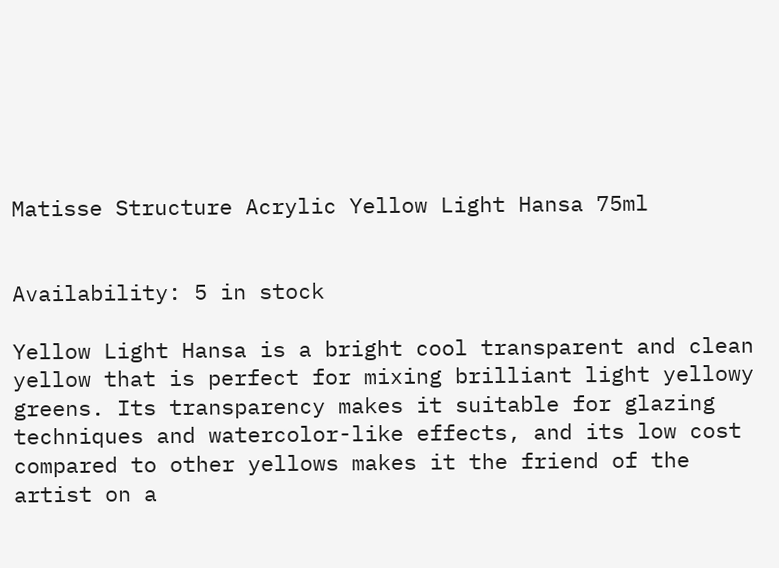Matisse Structure Acrylic Yellow Light Hansa 75ml


Availability: 5 in stock

Yellow Light Hansa is a bright cool transparent and clean yellow that is perfect for mixing brilliant light yellowy greens. Its transparency makes it suitable for glazing techniques and watercolor-like effects, and its low cost compared to other yellows makes it the friend of the artist on a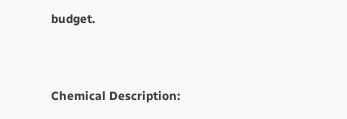budget.


Chemical Description: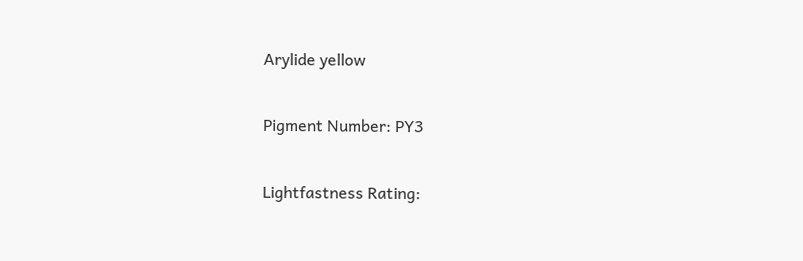Arylide yellow


Pigment Number: PY3


Lightfastness Rating: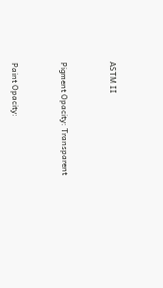ASTM II


Pigment Opacity: Transparent


Paint Opacity: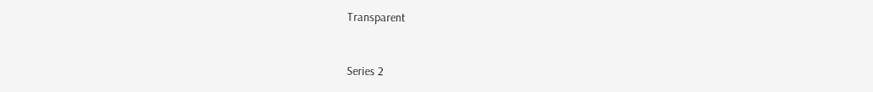Transparent


Series 2